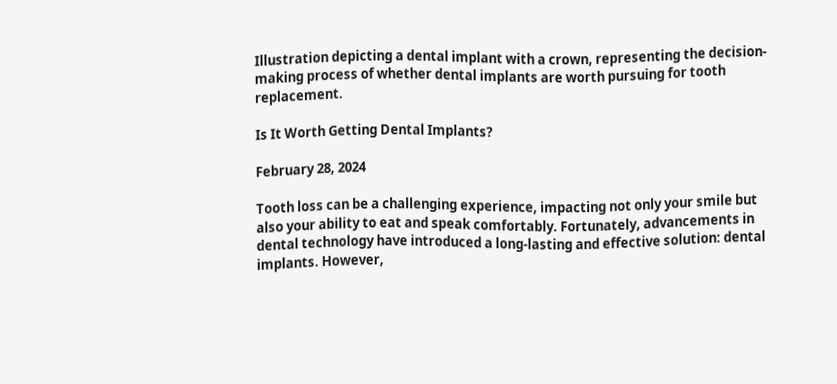Illustration depicting a dental implant with a crown, representing the decision-making process of whether dental implants are worth pursuing for tooth replacement.

Is It Worth Getting Dental Implants?

February 28, 2024

Tooth loss can be a challenging experience, impacting not only your smile but also your ability to eat and speak comfortably. Fortunately, advancements in dental technology have introduced a long-lasting and effective solution: dental implants. However,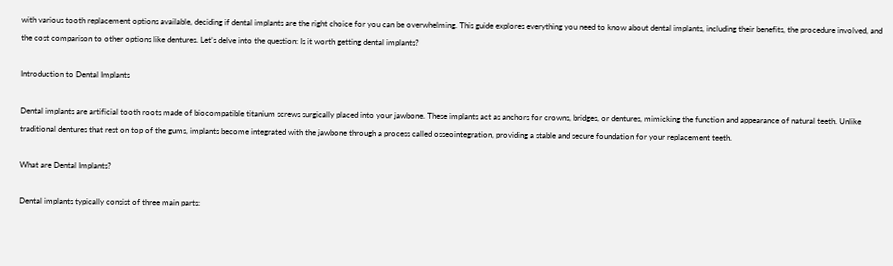with various tooth replacement options available, deciding if dental implants are the right choice for you can be overwhelming. This guide explores everything you need to know about dental implants, including their benefits, the procedure involved, and the cost comparison to other options like dentures. Let’s delve into the question: Is it worth getting dental implants?

Introduction to Dental Implants

Dental implants are artificial tooth roots made of biocompatible titanium screws surgically placed into your jawbone. These implants act as anchors for crowns, bridges, or dentures, mimicking the function and appearance of natural teeth. Unlike traditional dentures that rest on top of the gums, implants become integrated with the jawbone through a process called osseointegration, providing a stable and secure foundation for your replacement teeth.

What are Dental Implants?

Dental implants typically consist of three main parts: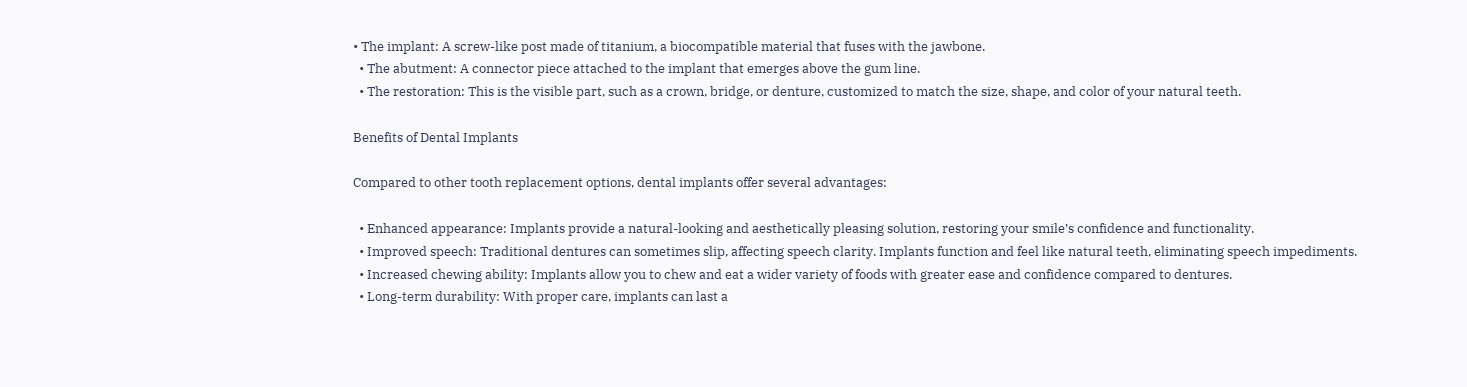• The implant: A screw-like post made of titanium, a biocompatible material that fuses with the jawbone.
  • The abutment: A connector piece attached to the implant that emerges above the gum line.
  • The restoration: This is the visible part, such as a crown, bridge, or denture, customized to match the size, shape, and color of your natural teeth.

Benefits of Dental Implants

Compared to other tooth replacement options, dental implants offer several advantages:

  • Enhanced appearance: Implants provide a natural-looking and aesthetically pleasing solution, restoring your smile’s confidence and functionality.
  • Improved speech: Traditional dentures can sometimes slip, affecting speech clarity. Implants function and feel like natural teeth, eliminating speech impediments.
  • Increased chewing ability: Implants allow you to chew and eat a wider variety of foods with greater ease and confidence compared to dentures.
  • Long-term durability: With proper care, implants can last a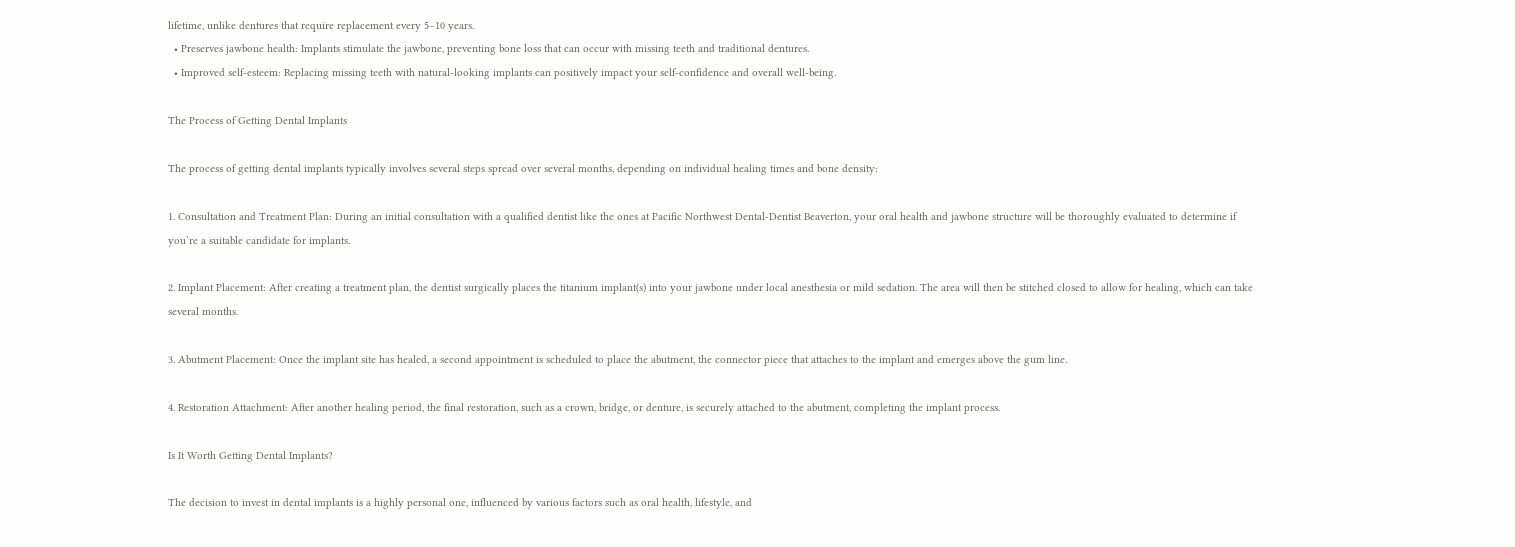lifetime, unlike dentures that require replacement every 5–10 years.
  • Preserves jawbone health: Implants stimulate the jawbone, preventing bone loss that can occur with missing teeth and traditional dentures.
  • Improved self-esteem: Replacing missing teeth with natural-looking implants can positively impact your self-confidence and overall well-being.

The Process of Getting Dental Implants

The process of getting dental implants typically involves several steps spread over several months, depending on individual healing times and bone density:

1. Consultation and Treatment Plan: During an initial consultation with a qualified dentist like the ones at Pacific Northwest Dental-Dentist Beaverton, your oral health and jawbone structure will be thoroughly evaluated to determine if you’re a suitable candidate for implants.

2. Implant Placement: After creating a treatment plan, the dentist surgically places the titanium implant(s) into your jawbone under local anesthesia or mild sedation. The area will then be stitched closed to allow for healing, which can take several months.

3. Abutment Placement: Once the implant site has healed, a second appointment is scheduled to place the abutment, the connector piece that attaches to the implant and emerges above the gum line.

4. Restoration Attachment: After another healing period, the final restoration, such as a crown, bridge, or denture, is securely attached to the abutment, completing the implant process.

Is It Worth Getting Dental Implants?

The decision to invest in dental implants is a highly personal one, influenced by various factors such as oral health, lifestyle, and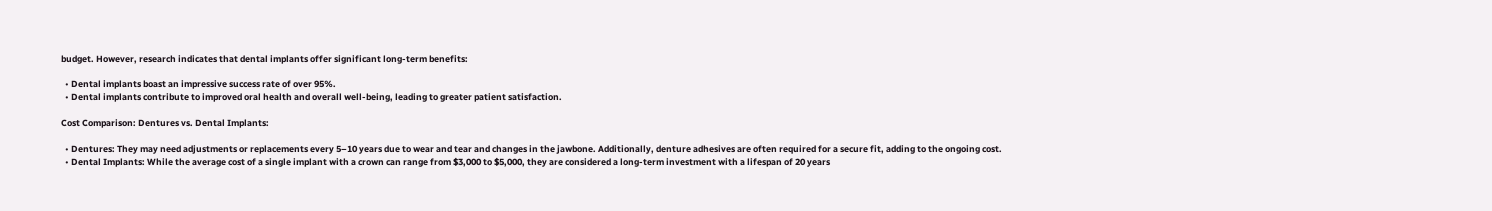budget. However, research indicates that dental implants offer significant long-term benefits:

  • Dental implants boast an impressive success rate of over 95%.
  • Dental implants contribute to improved oral health and overall well-being, leading to greater patient satisfaction.

Cost Comparison: Dentures vs. Dental Implants:

  • Dentures: They may need adjustments or replacements every 5–10 years due to wear and tear and changes in the jawbone. Additionally, denture adhesives are often required for a secure fit, adding to the ongoing cost.
  • Dental Implants: While the average cost of a single implant with a crown can range from $3,000 to $5,000, they are considered a long-term investment with a lifespan of 20 years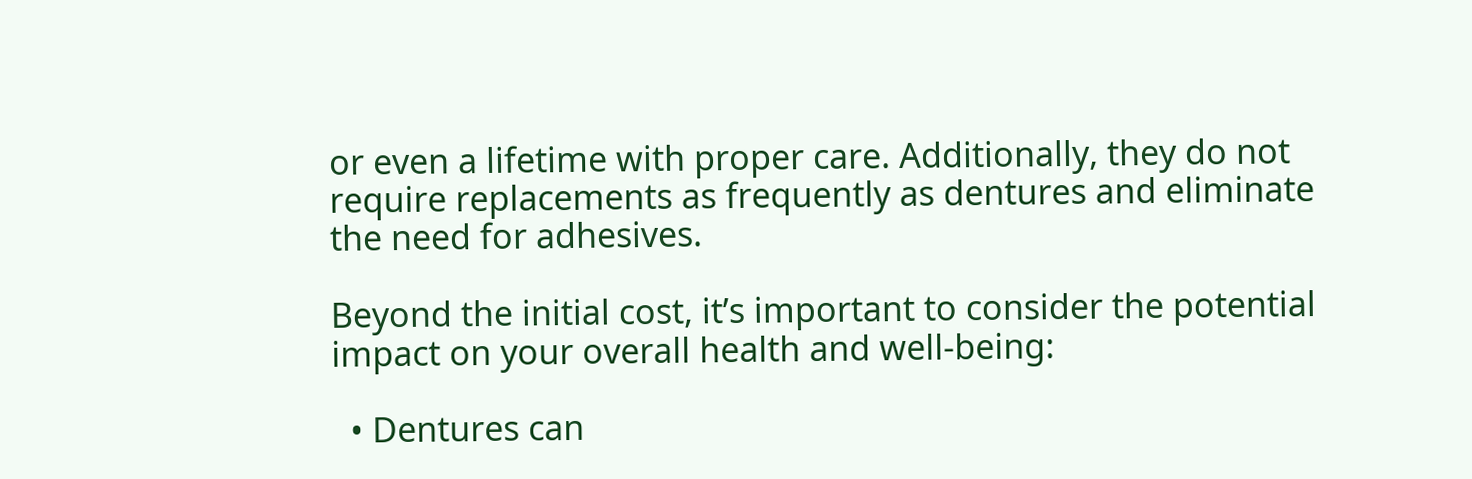or even a lifetime with proper care. Additionally, they do not require replacements as frequently as dentures and eliminate the need for adhesives.

Beyond the initial cost, it’s important to consider the potential impact on your overall health and well-being:

  • Dentures can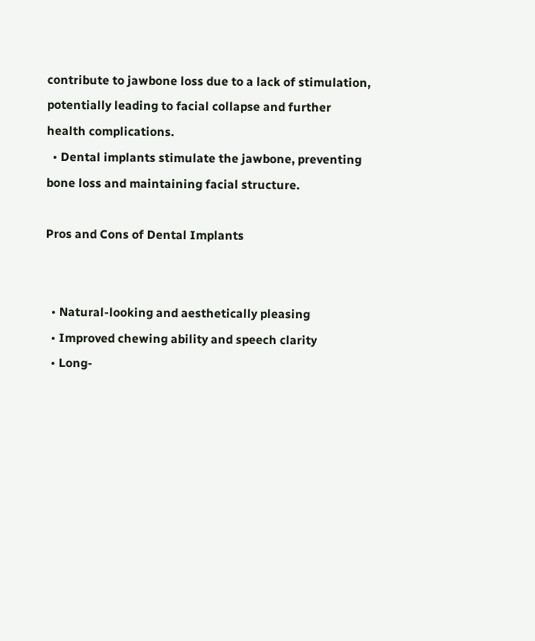contribute to jawbone loss due to a lack of stimulation, potentially leading to facial collapse and further health complications.
  • Dental implants stimulate the jawbone, preventing bone loss and maintaining facial structure.

Pros and Cons of Dental Implants


  • Natural-looking and aesthetically pleasing
  • Improved chewing ability and speech clarity
  • Long-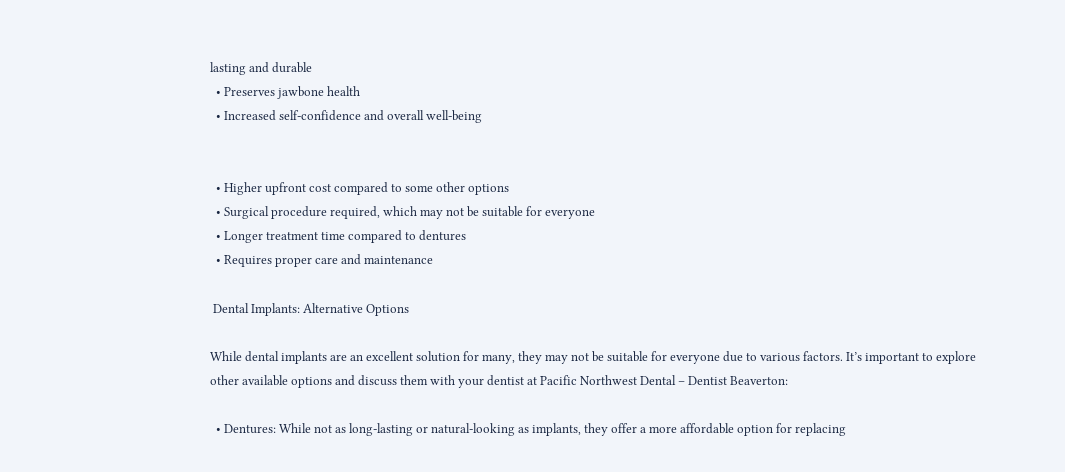lasting and durable
  • Preserves jawbone health
  • Increased self-confidence and overall well-being


  • Higher upfront cost compared to some other options
  • Surgical procedure required, which may not be suitable for everyone
  • Longer treatment time compared to dentures
  • Requires proper care and maintenance

 Dental Implants: Alternative Options

While dental implants are an excellent solution for many, they may not be suitable for everyone due to various factors. It’s important to explore other available options and discuss them with your dentist at Pacific Northwest Dental – Dentist Beaverton:

  • Dentures: While not as long-lasting or natural-looking as implants, they offer a more affordable option for replacing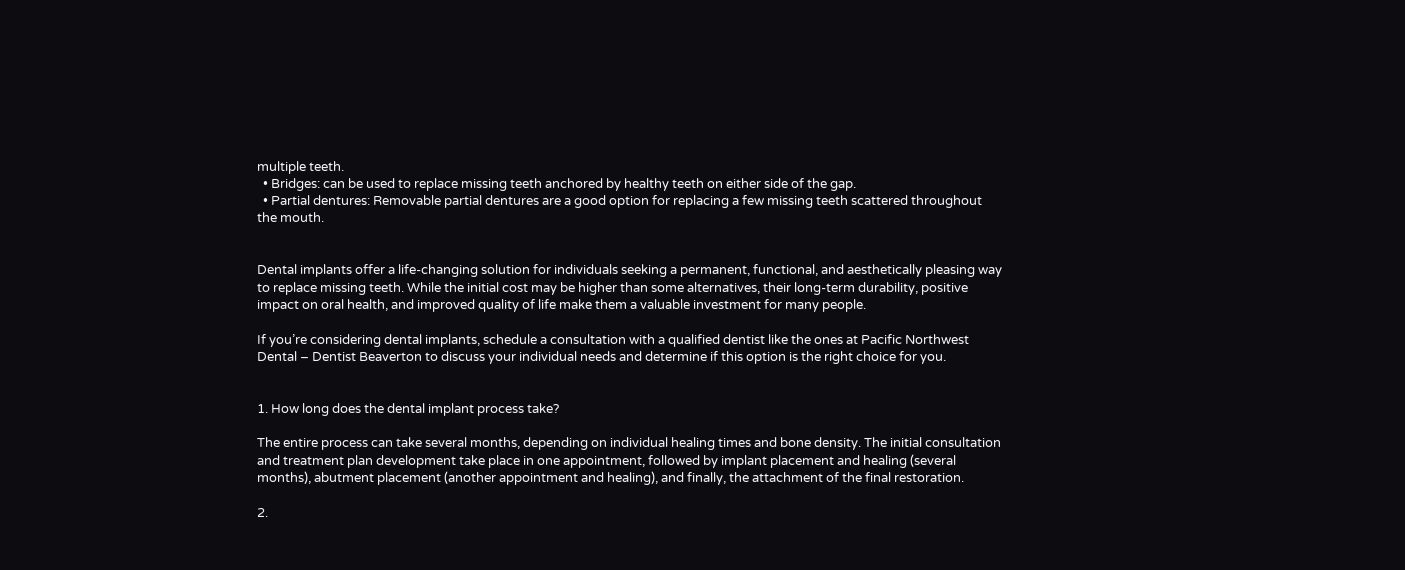multiple teeth.
  • Bridges: can be used to replace missing teeth anchored by healthy teeth on either side of the gap.
  • Partial dentures: Removable partial dentures are a good option for replacing a few missing teeth scattered throughout the mouth.


Dental implants offer a life-changing solution for individuals seeking a permanent, functional, and aesthetically pleasing way to replace missing teeth. While the initial cost may be higher than some alternatives, their long-term durability, positive impact on oral health, and improved quality of life make them a valuable investment for many people.

If you’re considering dental implants, schedule a consultation with a qualified dentist like the ones at Pacific Northwest Dental – Dentist Beaverton to discuss your individual needs and determine if this option is the right choice for you.


1. How long does the dental implant process take?

The entire process can take several months, depending on individual healing times and bone density. The initial consultation and treatment plan development take place in one appointment, followed by implant placement and healing (several months), abutment placement (another appointment and healing), and finally, the attachment of the final restoration.

2.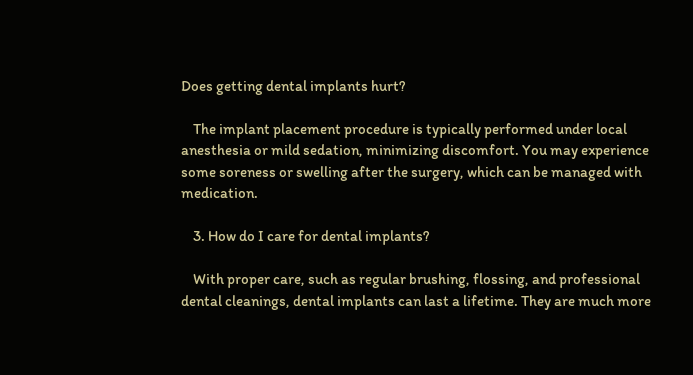Does getting dental implants hurt?

    The implant placement procedure is typically performed under local anesthesia or mild sedation, minimizing discomfort. You may experience some soreness or swelling after the surgery, which can be managed with medication.

    3. How do I care for dental implants?

    With proper care, such as regular brushing, flossing, and professional dental cleanings, dental implants can last a lifetime. They are much more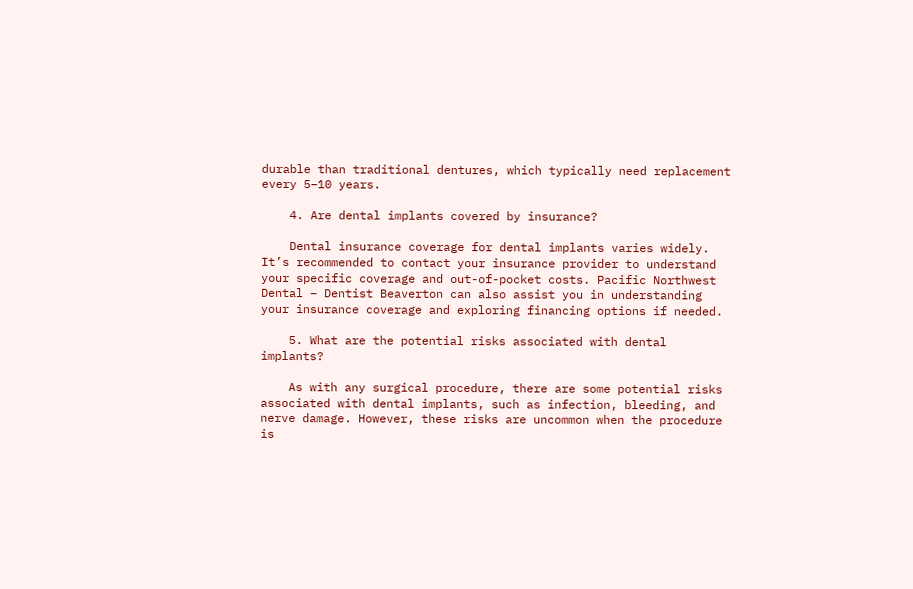durable than traditional dentures, which typically need replacement every 5–10 years.

    4. Are dental implants covered by insurance?

    Dental insurance coverage for dental implants varies widely. It’s recommended to contact your insurance provider to understand your specific coverage and out-of-pocket costs. Pacific Northwest Dental – Dentist Beaverton can also assist you in understanding your insurance coverage and exploring financing options if needed.

    5. What are the potential risks associated with dental implants?

    As with any surgical procedure, there are some potential risks associated with dental implants, such as infection, bleeding, and nerve damage. However, these risks are uncommon when the procedure is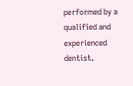performed by a qualified and experienced dentist.